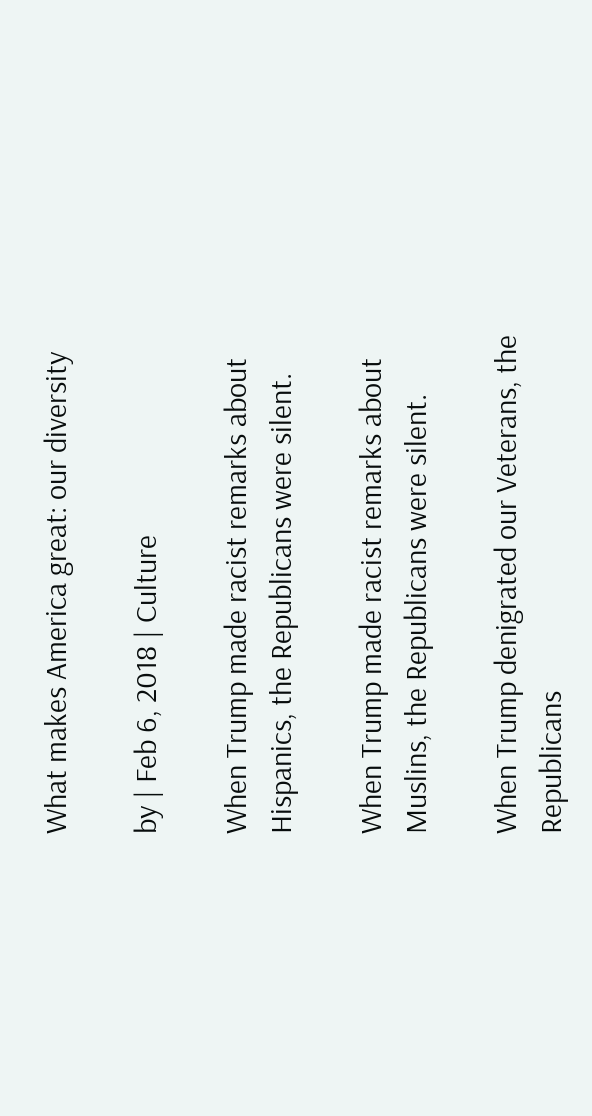What makes America great: our diversity

by | Feb 6, 2018 | Culture

When Trump made racist remarks about Hispanics, the Republicans were silent.

When Trump made racist remarks about Muslins, the Republicans were silent.

When Trump denigrated our Veterans, the Republicans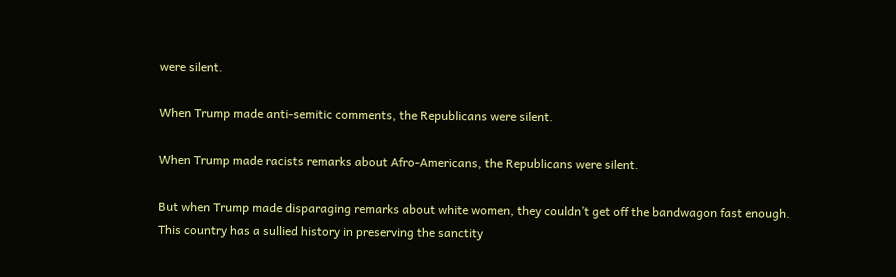were silent.

When Trump made anti-semitic comments, the Republicans were silent.

When Trump made racists remarks about Afro-Americans, the Republicans were silent.

But when Trump made disparaging remarks about white women, they couldn’t get off the bandwagon fast enough. This country has a sullied history in preserving the sanctity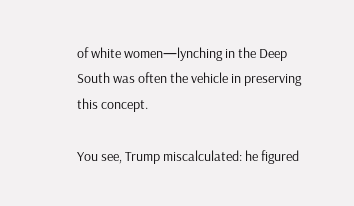of white women—lynching in the Deep South was often the vehicle in preserving this concept.

You see, Trump miscalculated: he figured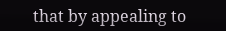that by appealing to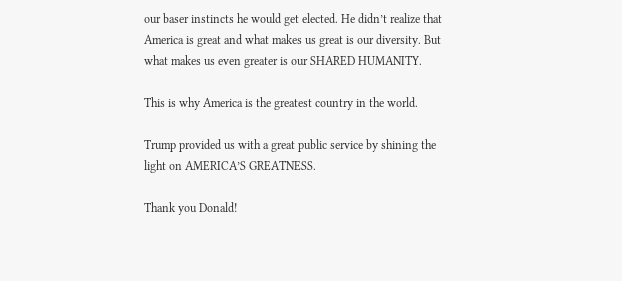our baser instincts he would get elected. He didn’t realize that America is great and what makes us great is our diversity. But what makes us even greater is our SHARED HUMANITY.

This is why America is the greatest country in the world.

Trump provided us with a great public service by shining the light on AMERICA’S GREATNESS.

Thank you Donald!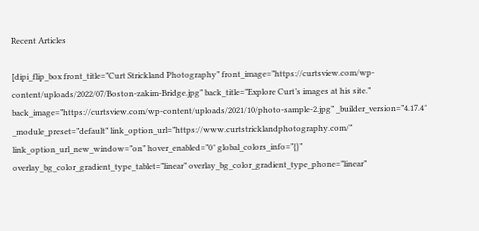Recent Articles

[dipi_flip_box front_title=”Curt Strickland Photography” front_image=”https://curtsview.com/wp-content/uploads/2022/07/Boston-zakim-Bridge.jpg” back_title=”Explore Curt’s images at his site.” back_image=”https://curtsview.com/wp-content/uploads/2021/10/photo-sample-2.jpg” _builder_version=”4.17.4″ _module_preset=”default” link_option_url=”https://www.curtstricklandphotography.com/” link_option_url_new_window=”on” hover_enabled=”0″ global_colors_info=”{}” overlay_bg_color_gradient_type_tablet=”linear” overlay_bg_color_gradient_type_phone=”linear”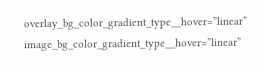overlay_bg_color_gradient_type__hover=”linear” image_bg_color_gradient_type__hover=”linear”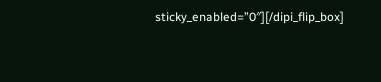sticky_enabled=”0″][/dipi_flip_box]